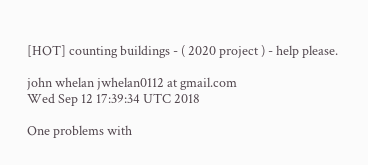[HOT] counting buildings - ( 2020 project ) - help please.

john whelan jwhelan0112 at gmail.com
Wed Sep 12 17:39:34 UTC 2018

One problems with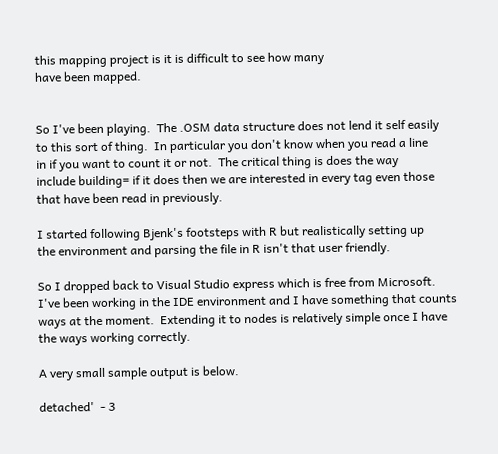this mapping project is it is difficult to see how many
have been mapped.


So I've been playing.  The .OSM data structure does not lend it self easily
to this sort of thing.  In particular you don't know when you read a line
in if you want to count it or not.  The critical thing is does the way
include building= if it does then we are interested in every tag even those
that have been read in previously.

I started following Bjenk's footsteps with R but realistically setting up
the environment and parsing the file in R isn't that user friendly.

So I dropped back to Visual Studio express which is free from Microsoft.
I've been working in the IDE environment and I have something that counts
ways at the moment.  Extending it to nodes is relatively simple once I have
the ways working correctly.

A very small sample output is below.

detached'  - 3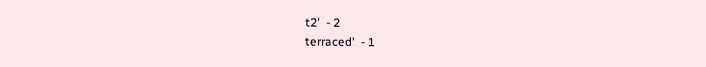t2'  - 2
terraced'  - 1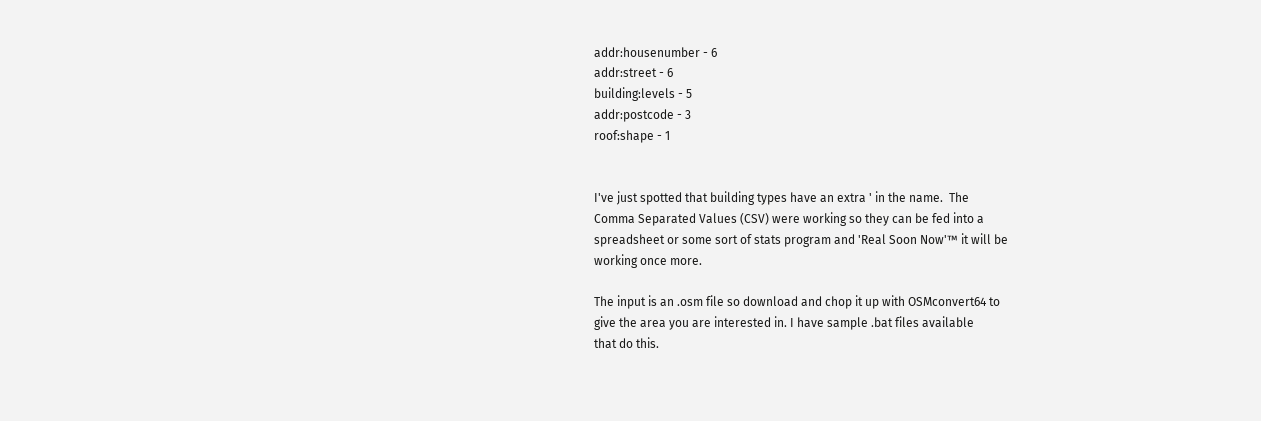addr:housenumber - 6
addr:street - 6
building:levels - 5
addr:postcode - 3
roof:shape - 1


I've just spotted that building types have an extra ' in the name.  The
Comma Separated Values (CSV) were working so they can be fed into a
spreadsheet or some sort of stats program and 'Real Soon Now'™ it will be
working once more.

The input is an .osm file so download and chop it up with OSMconvert64 to
give the area you are interested in. I have sample .bat files available
that do this.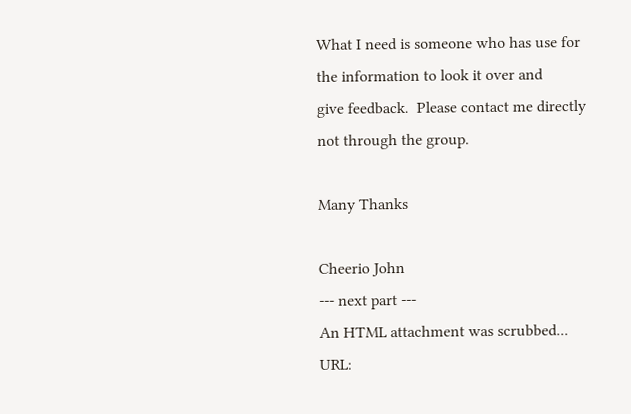What I need is someone who has use for the information to look it over and
give feedback.  Please contact me directly not through the group.

Many Thanks

Cheerio John
--- next part ---
An HTML attachment was scrubbed...
URL: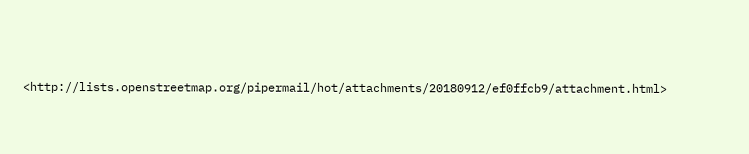<http://lists.openstreetmap.org/pipermail/hot/attachments/20180912/ef0ffcb9/attachment.html>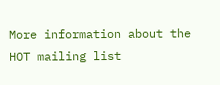More information about the HOT mailing list